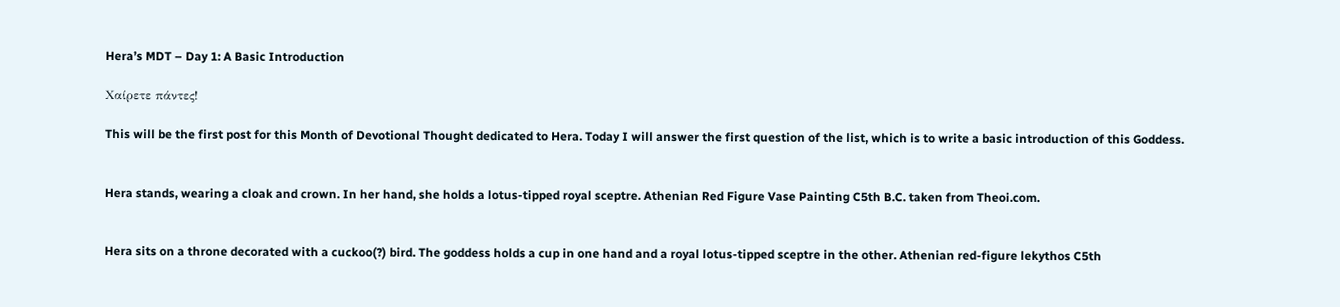Hera’s MDT – Day 1: A Basic Introduction

Χαίρετε πάντες!

This will be the first post for this Month of Devotional Thought dedicated to Hera. Today I will answer the first question of the list, which is to write a basic introduction of this Goddess.


Hera stands, wearing a cloak and crown. In her hand, she holds a lotus-tipped royal sceptre. Athenian Red Figure Vase Painting C5th B.C. taken from Theoi.com.


Hera sits on a throne decorated with a cuckoo(?) bird. The goddess holds a cup in one hand and a royal lotus-tipped sceptre in the other. Athenian red-figure lekythos C5th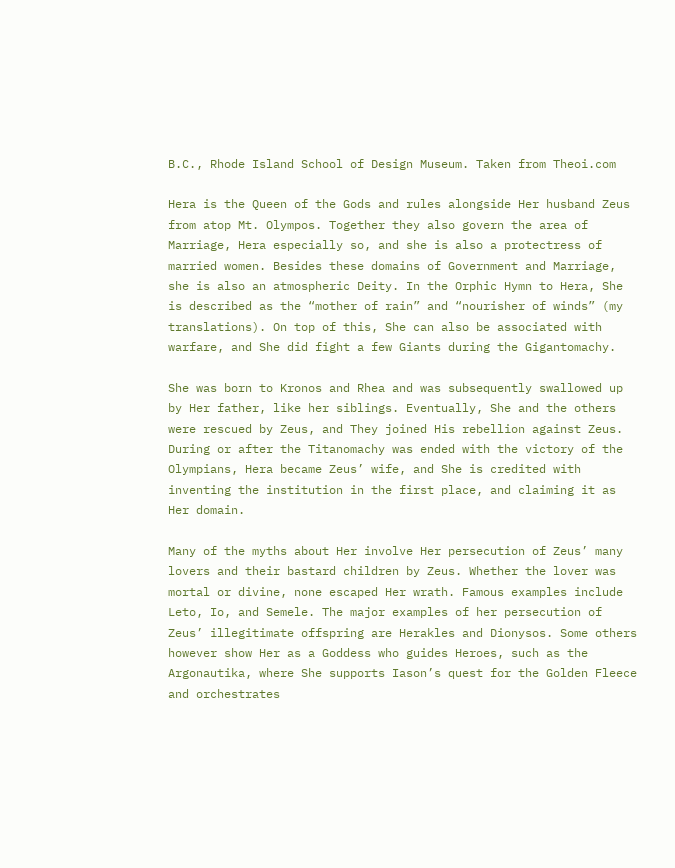B.C., Rhode Island School of Design Museum. Taken from Theoi.com

Hera is the Queen of the Gods and rules alongside Her husband Zeus from atop Mt. Olympos. Together they also govern the area of Marriage, Hera especially so, and she is also a protectress of married women. Besides these domains of Government and Marriage, she is also an atmospheric Deity. In the Orphic Hymn to Hera, She is described as the “mother of rain” and “nourisher of winds” (my translations). On top of this, She can also be associated with warfare, and She did fight a few Giants during the Gigantomachy.

She was born to Kronos and Rhea and was subsequently swallowed up by Her father, like her siblings. Eventually, She and the others were rescued by Zeus, and They joined His rebellion against Zeus. During or after the Titanomachy was ended with the victory of the Olympians, Hera became Zeus’ wife, and She is credited with inventing the institution in the first place, and claiming it as Her domain.

Many of the myths about Her involve Her persecution of Zeus’ many lovers and their bastard children by Zeus. Whether the lover was mortal or divine, none escaped Her wrath. Famous examples include Leto, Io, and Semele. The major examples of her persecution of Zeus’ illegitimate offspring are Herakles and Dionysos. Some others however show Her as a Goddess who guides Heroes, such as the Argonautika, where She supports Iason’s quest for the Golden Fleece and orchestrates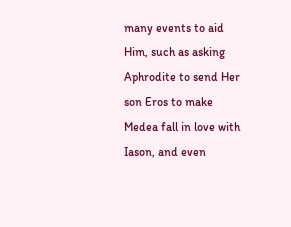many events to aid Him, such as asking Aphrodite to send Her son Eros to make Medea fall in love with Iason, and even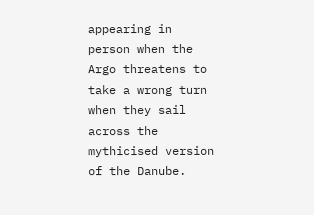appearing in person when the Argo threatens to take a wrong turn when they sail across the mythicised version of the Danube.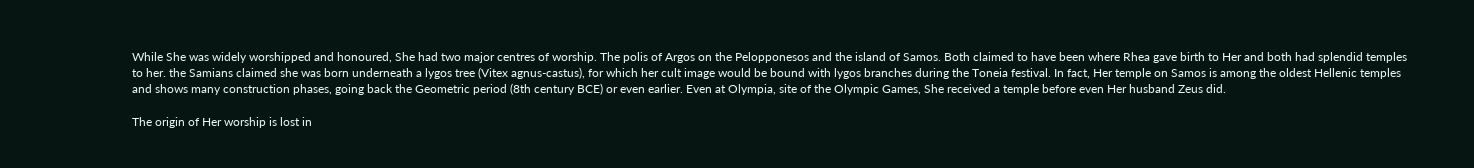While She was widely worshipped and honoured, She had two major centres of worship. The polis of Argos on the Pelopponesos and the island of Samos. Both claimed to have been where Rhea gave birth to Her and both had splendid temples to her. the Samians claimed she was born underneath a lygos tree (Vitex agnus-castus), for which her cult image would be bound with lygos branches during the Toneia festival. In fact, Her temple on Samos is among the oldest Hellenic temples and shows many construction phases, going back the Geometric period (8th century BCE) or even earlier. Even at Olympia, site of the Olympic Games, She received a temple before even Her husband Zeus did.

The origin of Her worship is lost in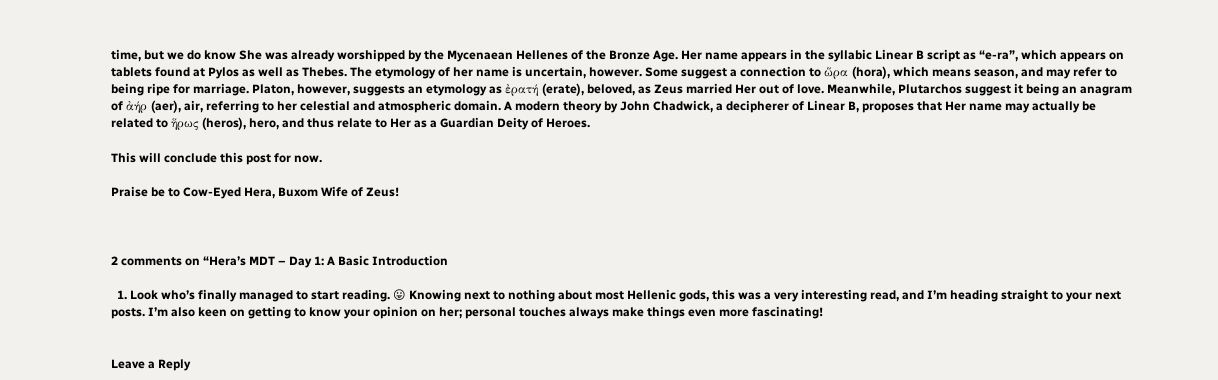time, but we do know She was already worshipped by the Mycenaean Hellenes of the Bronze Age. Her name appears in the syllabic Linear B script as “e-ra”, which appears on tablets found at Pylos as well as Thebes. The etymology of her name is uncertain, however. Some suggest a connection to ὥρα (hora), which means season, and may refer to being ripe for marriage. Platon, however, suggests an etymology as ἐρατή (erate), beloved, as Zeus married Her out of love. Meanwhile, Plutarchos suggest it being an anagram of ἀήρ (aer), air, referring to her celestial and atmospheric domain. A modern theory by John Chadwick, a decipherer of Linear B, proposes that Her name may actually be related to ἥρως (heros), hero, and thus relate to Her as a Guardian Deity of Heroes.

This will conclude this post for now.

Praise be to Cow-Eyed Hera, Buxom Wife of Zeus!



2 comments on “Hera’s MDT – Day 1: A Basic Introduction

  1. Look who’s finally managed to start reading. 😛 Knowing next to nothing about most Hellenic gods, this was a very interesting read, and I’m heading straight to your next posts. I’m also keen on getting to know your opinion on her; personal touches always make things even more fascinating!


Leave a Reply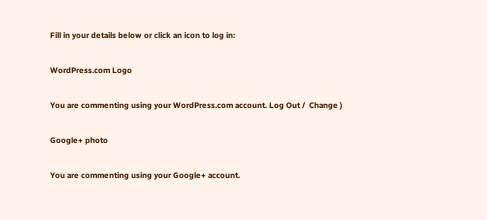Fill in your details below or click an icon to log in:

WordPress.com Logo

You are commenting using your WordPress.com account. Log Out /  Change )

Google+ photo

You are commenting using your Google+ account.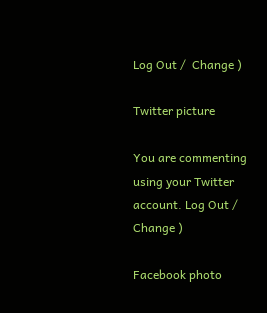Log Out /  Change )

Twitter picture

You are commenting using your Twitter account. Log Out /  Change )

Facebook photo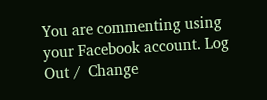You are commenting using your Facebook account. Log Out /  Change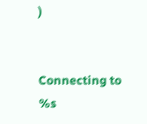)


Connecting to %s